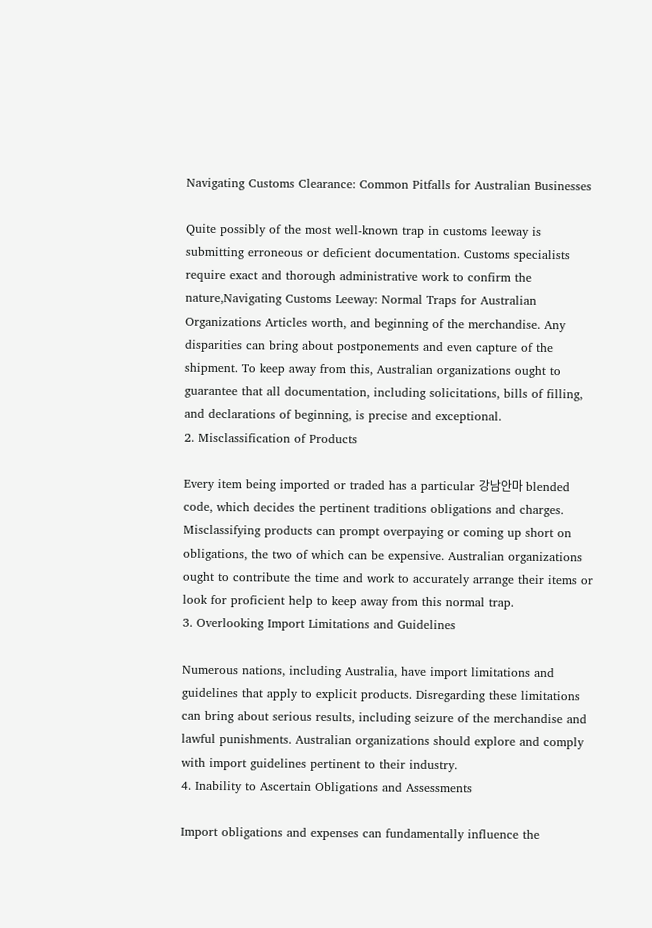Navigating Customs Clearance: Common Pitfalls for Australian Businesses

Quite possibly of the most well-known trap in customs leeway is submitting erroneous or deficient documentation. Customs specialists require exact and thorough administrative work to confirm the nature,Navigating Customs Leeway: Normal Traps for Australian Organizations Articles worth, and beginning of the merchandise. Any disparities can bring about postponements and even capture of the shipment. To keep away from this, Australian organizations ought to guarantee that all documentation, including solicitations, bills of filling, and declarations of beginning, is precise and exceptional.
2. Misclassification of Products

Every item being imported or traded has a particular 강남안마 blended code, which decides the pertinent traditions obligations and charges. Misclassifying products can prompt overpaying or coming up short on obligations, the two of which can be expensive. Australian organizations ought to contribute the time and work to accurately arrange their items or look for proficient help to keep away from this normal trap.
3. Overlooking Import Limitations and Guidelines

Numerous nations, including Australia, have import limitations and guidelines that apply to explicit products. Disregarding these limitations can bring about serious results, including seizure of the merchandise and lawful punishments. Australian organizations should explore and comply with import guidelines pertinent to their industry.
4. Inability to Ascertain Obligations and Assessments

Import obligations and expenses can fundamentally influence the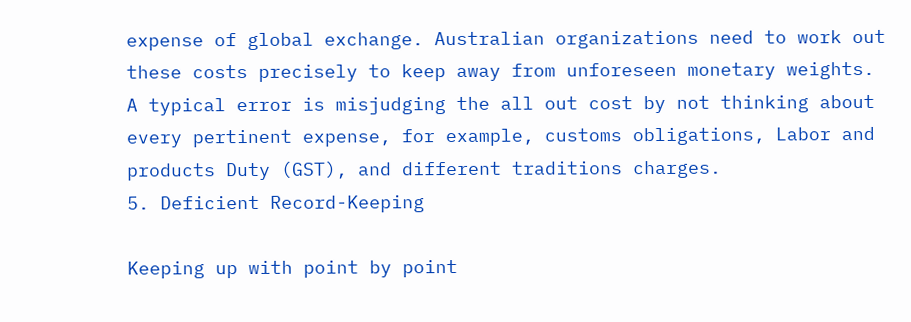expense of global exchange. Australian organizations need to work out these costs precisely to keep away from unforeseen monetary weights. A typical error is misjudging the all out cost by not thinking about every pertinent expense, for example, customs obligations, Labor and products Duty (GST), and different traditions charges.
5. Deficient Record-Keeping

Keeping up with point by point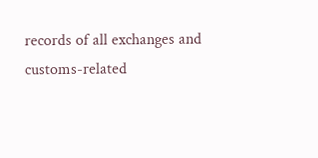records of all exchanges and customs-related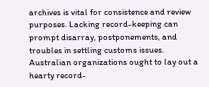archives is vital for consistence and review purposes. Lacking record-keeping can prompt disarray, postponements, and troubles in settling customs issues. Australian organizations ought to lay out a hearty record-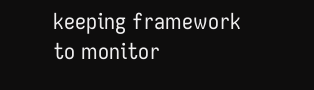keeping framework to monitor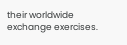their worldwide exchange exercises.